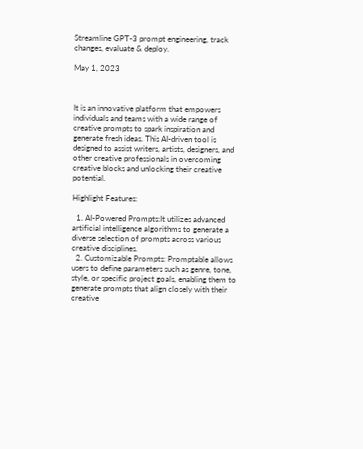Streamline GPT-3 prompt engineering, track changes, evaluate & deploy.

May 1, 2023



It is an innovative platform that empowers individuals and teams with a wide range of creative prompts to spark inspiration and generate fresh ideas. This AI-driven tool is designed to assist writers, artists, designers, and other creative professionals in overcoming creative blocks and unlocking their creative potential.

Highlight Features:

  1. AI-Powered Prompts:It utilizes advanced artificial intelligence algorithms to generate a diverse selection of prompts across various creative disciplines.
  2. Customizable Prompts: Promptable allows users to define parameters such as genre, tone, style, or specific project goals, enabling them to generate prompts that align closely with their creative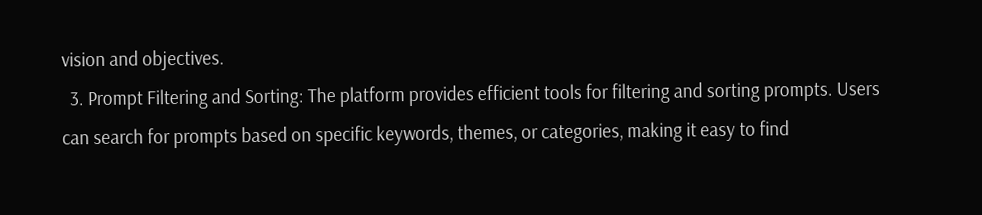vision and objectives.
  3. Prompt Filtering and Sorting: The platform provides efficient tools for filtering and sorting prompts. Users can search for prompts based on specific keywords, themes, or categories, making it easy to find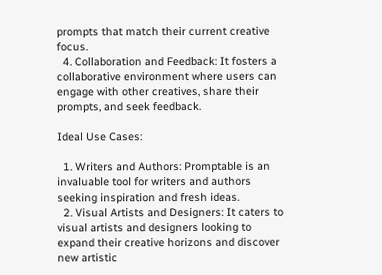prompts that match their current creative focus.
  4. Collaboration and Feedback: It fosters a collaborative environment where users can engage with other creatives, share their prompts, and seek feedback.

Ideal Use Cases:

  1. Writers and Authors: Promptable is an invaluable tool for writers and authors seeking inspiration and fresh ideas.
  2. Visual Artists and Designers: It caters to visual artists and designers looking to expand their creative horizons and discover new artistic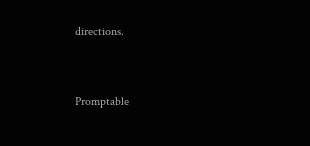directions.


Promptable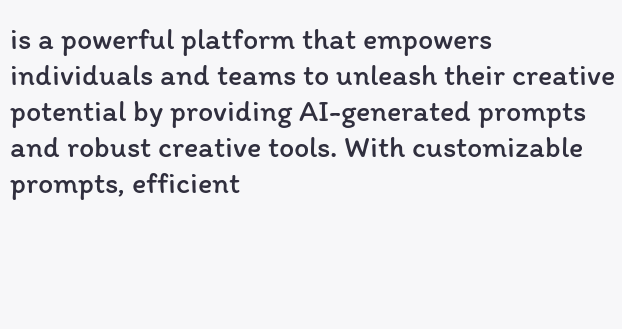is a powerful platform that empowers individuals and teams to unleash their creative potential by providing AI-generated prompts and robust creative tools. With customizable prompts, efficient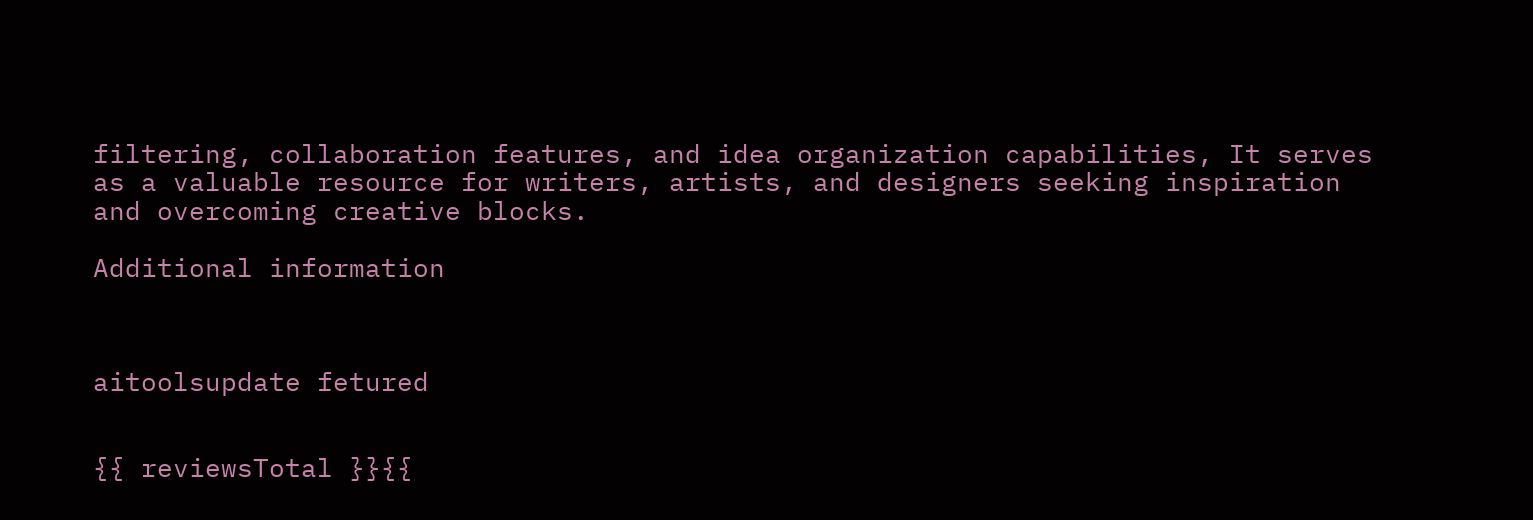filtering, collaboration features, and idea organization capabilities, It serves as a valuable resource for writers, artists, and designers seeking inspiration and overcoming creative blocks.

Additional information



aitoolsupdate fetured


{{ reviewsTotal }}{{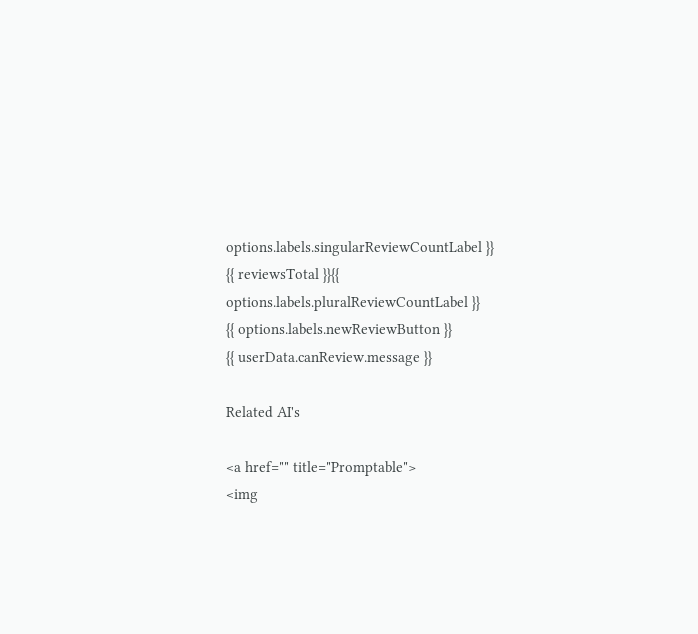options.labels.singularReviewCountLabel }}
{{ reviewsTotal }}{{ options.labels.pluralReviewCountLabel }}
{{ options.labels.newReviewButton }}
{{ userData.canReview.message }}

Related AI's

<a href="" title="Promptable">
<img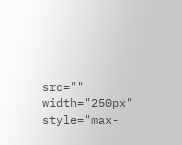src="" width="250px" style="max-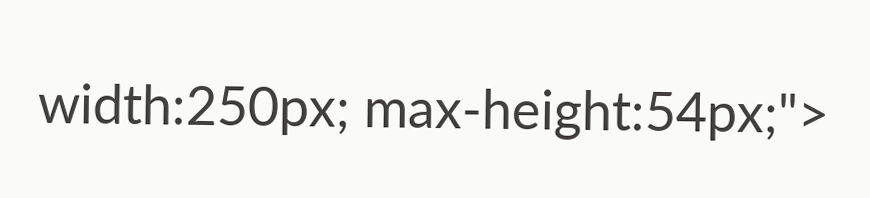width:250px; max-height:54px;">